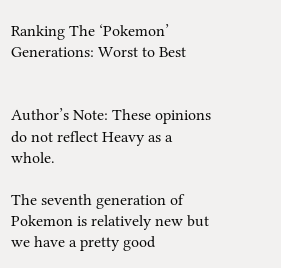Ranking The ‘Pokemon’ Generations: Worst to Best


Author’s Note: These opinions do not reflect Heavy as a whole.

The seventh generation of Pokemon is relatively new but we have a pretty good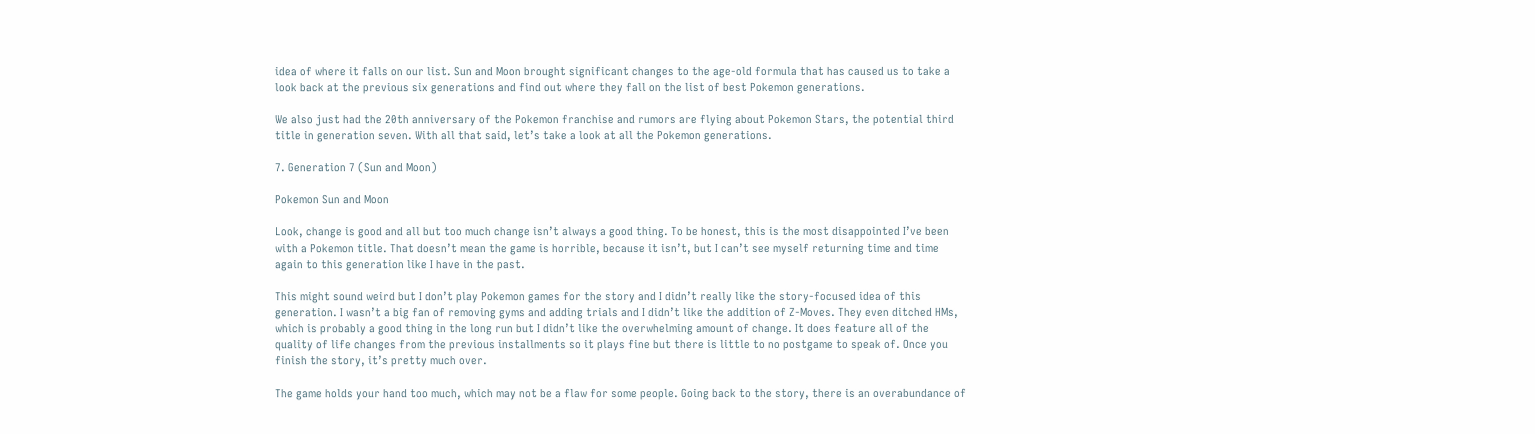idea of where it falls on our list. Sun and Moon brought significant changes to the age-old formula that has caused us to take a look back at the previous six generations and find out where they fall on the list of best Pokemon generations.

We also just had the 20th anniversary of the Pokemon franchise and rumors are flying about Pokemon Stars, the potential third title in generation seven. With all that said, let’s take a look at all the Pokemon generations.

7. Generation 7 (Sun and Moon)

Pokemon Sun and Moon

Look, change is good and all but too much change isn’t always a good thing. To be honest, this is the most disappointed I’ve been with a Pokemon title. That doesn’t mean the game is horrible, because it isn’t, but I can’t see myself returning time and time again to this generation like I have in the past.

This might sound weird but I don’t play Pokemon games for the story and I didn’t really like the story-focused idea of this generation. I wasn’t a big fan of removing gyms and adding trials and I didn’t like the addition of Z-Moves. They even ditched HMs, which is probably a good thing in the long run but I didn’t like the overwhelming amount of change. It does feature all of the quality of life changes from the previous installments so it plays fine but there is little to no postgame to speak of. Once you finish the story, it’s pretty much over.

The game holds your hand too much, which may not be a flaw for some people. Going back to the story, there is an overabundance of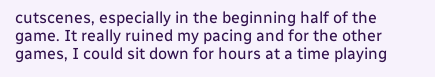cutscenes, especially in the beginning half of the game. It really ruined my pacing and for the other games, I could sit down for hours at a time playing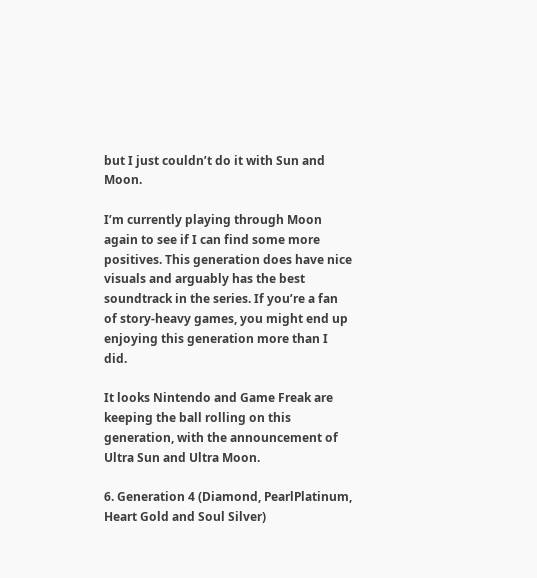but I just couldn’t do it with Sun and Moon.

I’m currently playing through Moon again to see if I can find some more positives. This generation does have nice visuals and arguably has the best soundtrack in the series. If you’re a fan of story-heavy games, you might end up enjoying this generation more than I did.

It looks Nintendo and Game Freak are keeping the ball rolling on this generation, with the announcement of Ultra Sun and Ultra Moon.

6. Generation 4 (Diamond, PearlPlatinum, Heart Gold and Soul Silver)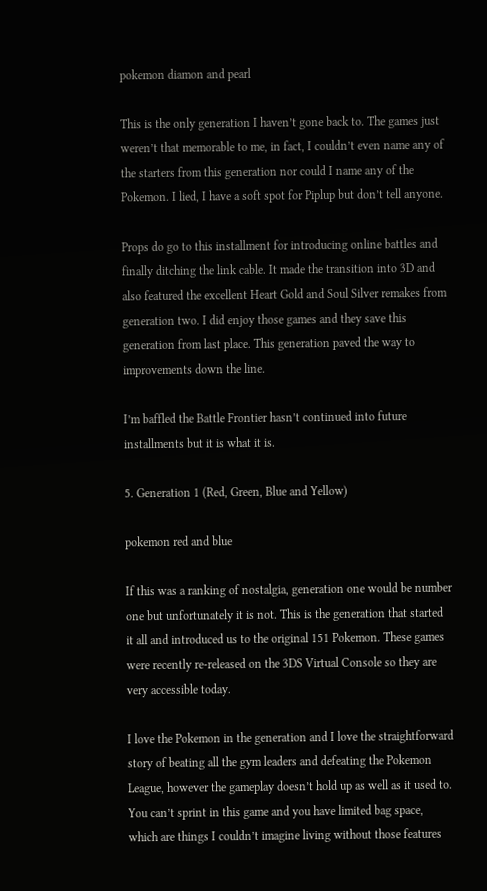pokemon diamon and pearl

This is the only generation I haven’t gone back to. The games just weren’t that memorable to me, in fact, I couldn’t even name any of the starters from this generation nor could I name any of the Pokemon. I lied, I have a soft spot for Piplup but don’t tell anyone.

Props do go to this installment for introducing online battles and finally ditching the link cable. It made the transition into 3D and also featured the excellent Heart Gold and Soul Silver remakes from generation two. I did enjoy those games and they save this generation from last place. This generation paved the way to improvements down the line.

I’m baffled the Battle Frontier hasn’t continued into future installments but it is what it is.

5. Generation 1 (Red, Green, Blue and Yellow)

pokemon red and blue

If this was a ranking of nostalgia, generation one would be number one but unfortunately it is not. This is the generation that started it all and introduced us to the original 151 Pokemon. These games were recently re-released on the 3DS Virtual Console so they are very accessible today.

I love the Pokemon in the generation and I love the straightforward story of beating all the gym leaders and defeating the Pokemon League, however the gameplay doesn’t hold up as well as it used to. You can’t sprint in this game and you have limited bag space, which are things I couldn’t imagine living without those features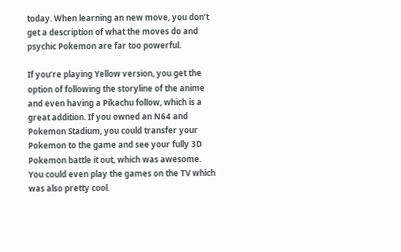today. When learning an new move, you don’t get a description of what the moves do and psychic Pokemon are far too powerful.

If you’re playing Yellow version, you get the option of following the storyline of the anime and even having a Pikachu follow, which is a great addition. If you owned an N64 and Pokemon Stadium, you could transfer your Pokemon to the game and see your fully 3D Pokemon battle it out, which was awesome. You could even play the games on the TV which was also pretty cool.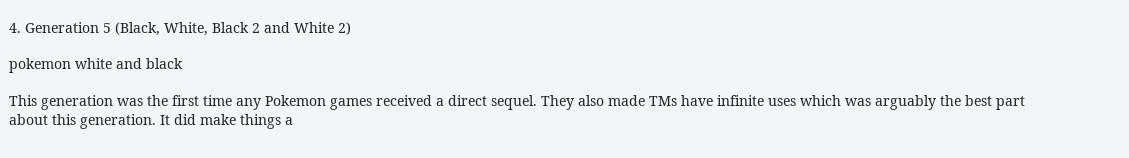4. Generation 5 (Black, White, Black 2 and White 2)

pokemon white and black

This generation was the first time any Pokemon games received a direct sequel. They also made TMs have infinite uses which was arguably the best part about this generation. It did make things a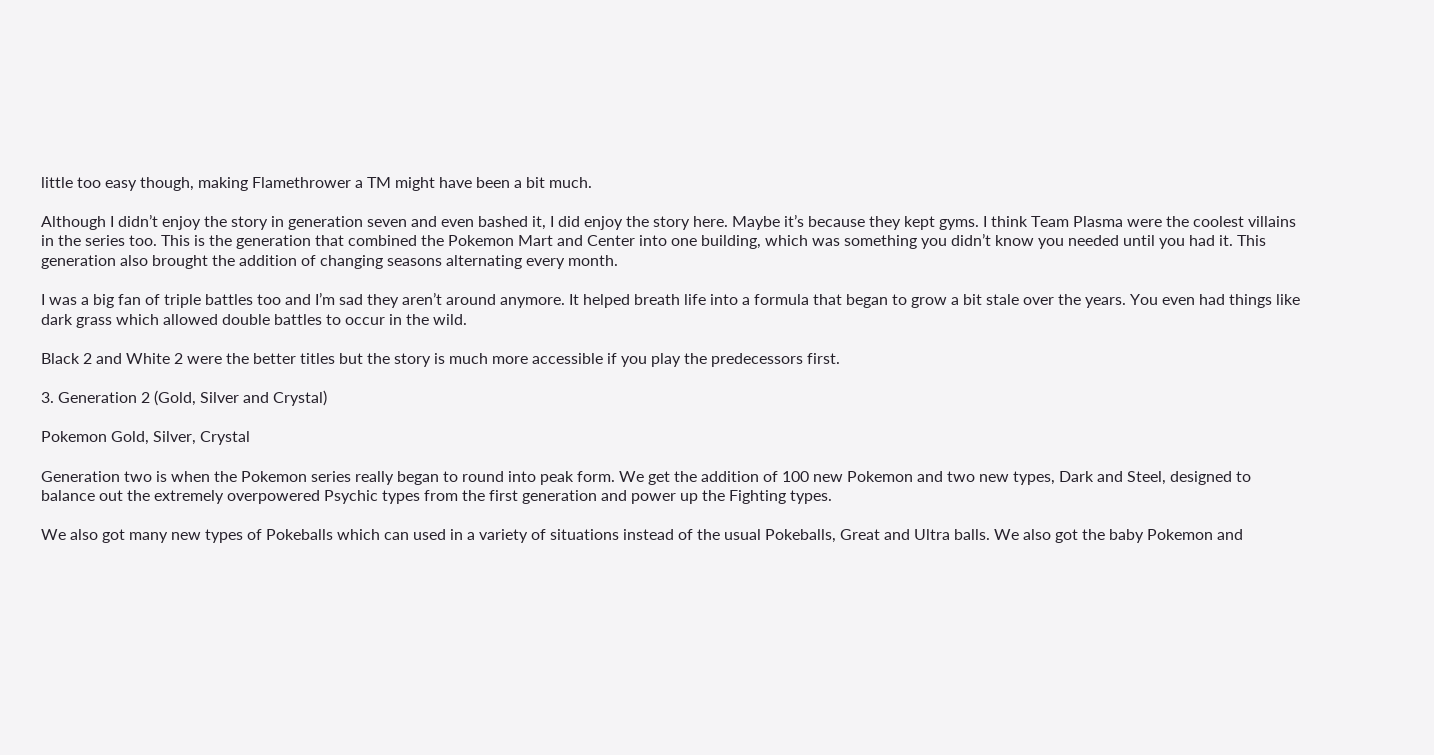little too easy though, making Flamethrower a TM might have been a bit much.

Although I didn’t enjoy the story in generation seven and even bashed it, I did enjoy the story here. Maybe it’s because they kept gyms. I think Team Plasma were the coolest villains in the series too. This is the generation that combined the Pokemon Mart and Center into one building, which was something you didn’t know you needed until you had it. This generation also brought the addition of changing seasons alternating every month.

I was a big fan of triple battles too and I’m sad they aren’t around anymore. It helped breath life into a formula that began to grow a bit stale over the years. You even had things like dark grass which allowed double battles to occur in the wild.

Black 2 and White 2 were the better titles but the story is much more accessible if you play the predecessors first.

3. Generation 2 (Gold, Silver and Crystal)

Pokemon Gold, Silver, Crystal

Generation two is when the Pokemon series really began to round into peak form. We get the addition of 100 new Pokemon and two new types, Dark and Steel, designed to balance out the extremely overpowered Psychic types from the first generation and power up the Fighting types.

We also got many new types of Pokeballs which can used in a variety of situations instead of the usual Pokeballs, Great and Ultra balls. We also got the baby Pokemon and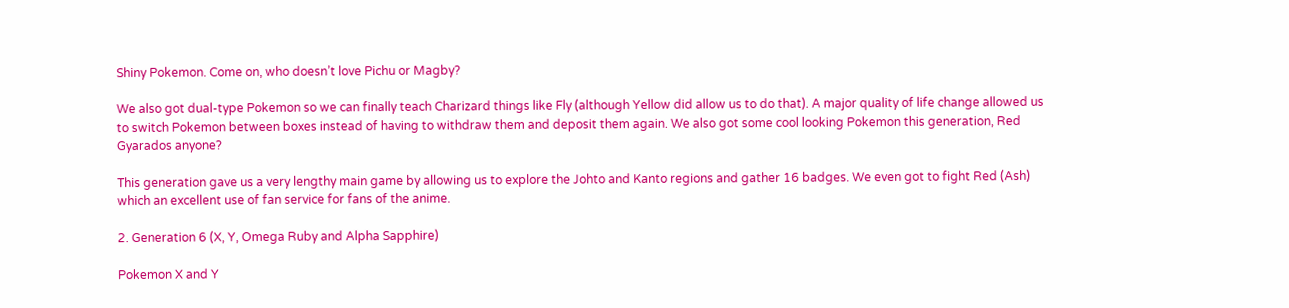Shiny Pokemon. Come on, who doesn’t love Pichu or Magby?

We also got dual-type Pokemon so we can finally teach Charizard things like Fly (although Yellow did allow us to do that). A major quality of life change allowed us to switch Pokemon between boxes instead of having to withdraw them and deposit them again. We also got some cool looking Pokemon this generation, Red Gyarados anyone?

This generation gave us a very lengthy main game by allowing us to explore the Johto and Kanto regions and gather 16 badges. We even got to fight Red (Ash) which an excellent use of fan service for fans of the anime.

2. Generation 6 (X, Y, Omega Ruby and Alpha Sapphire)

Pokemon X and Y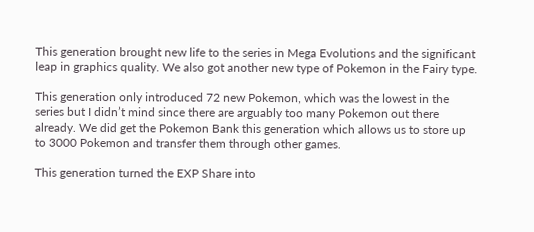This generation brought new life to the series in Mega Evolutions and the significant leap in graphics quality. We also got another new type of Pokemon in the Fairy type.

This generation only introduced 72 new Pokemon, which was the lowest in the series but I didn’t mind since there are arguably too many Pokemon out there already. We did get the Pokemon Bank this generation which allows us to store up to 3000 Pokemon and transfer them through other games.

This generation turned the EXP Share into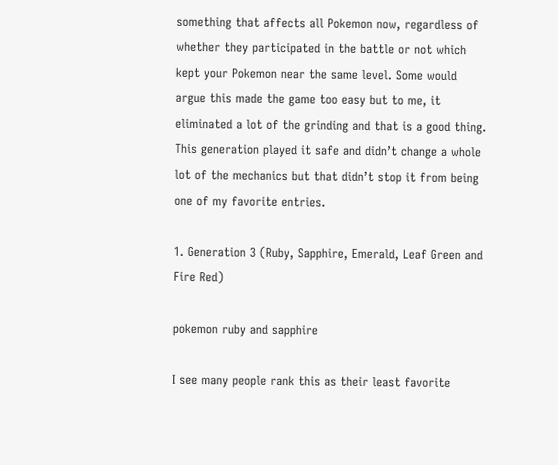something that affects all Pokemon now, regardless of whether they participated in the battle or not which kept your Pokemon near the same level. Some would argue this made the game too easy but to me, it eliminated a lot of the grinding and that is a good thing. This generation played it safe and didn’t change a whole lot of the mechanics but that didn’t stop it from being one of my favorite entries.

1. Generation 3 (Ruby, Sapphire, Emerald, Leaf Green and Fire Red)

pokemon ruby and sapphire

I see many people rank this as their least favorite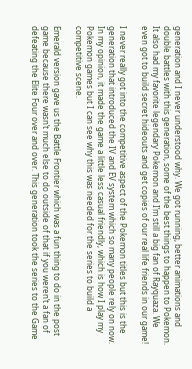generation and I never understood why. We got running, better animations and double battles with this generation, some of the best things to happen to Pokemon. It also had my favorite legendary Pokemon and I’m still a big fan of Rayquaza. We even got to build secret hideouts and get copies of our real life friends in our game!

I never really got into the competitive aspect of the Pokemon titles but this is the generation that introduced the IV and EV system which so many people rely on now. In my opinion, it made the game a little less casual friendly, which is how I play my Pokemon games but I can see why this was needed for the series to build a competitive scene.

Emerald version gave us the Battle Frontier which was a fun thing to do in the post game because there wasn’t much else to do outside of that if you weren’t a fan of defeating the Elite Four over and over. This generation took the series to the Game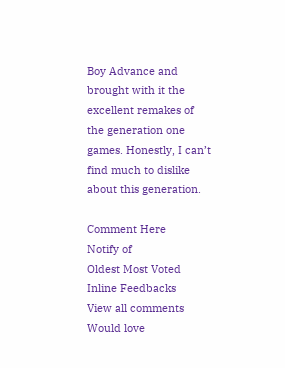Boy Advance and brought with it the excellent remakes of the generation one games. Honestly, I can’t find much to dislike about this generation.

Comment Here
Notify of
Oldest Most Voted
Inline Feedbacks
View all comments
Would love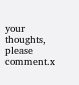your thoughts, please comment.x